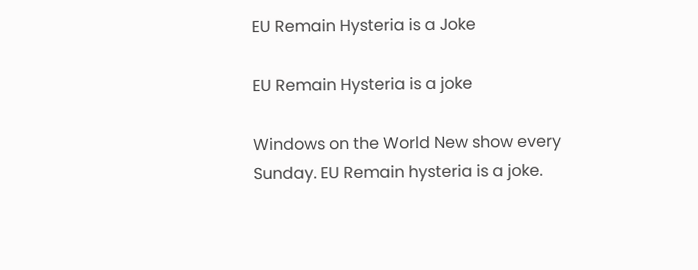EU Remain Hysteria is a Joke

EU Remain Hysteria is a joke

Windows on the World New show every Sunday. EU Remain hysteria is a joke.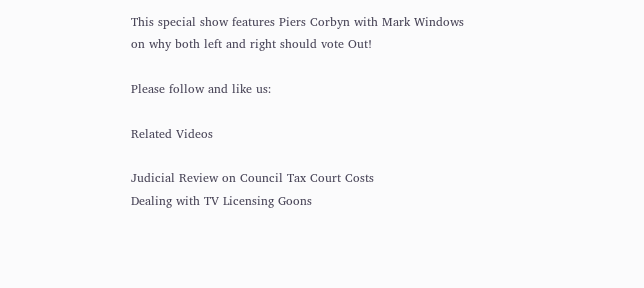This special show features Piers Corbyn with Mark Windows on why both left and right should vote Out!

Please follow and like us:

Related Videos

Judicial Review on Council Tax Court Costs
Dealing with TV Licensing Goons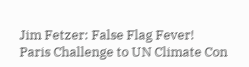Jim Fetzer: False Flag Fever!
Paris Challenge to UN Climate Con